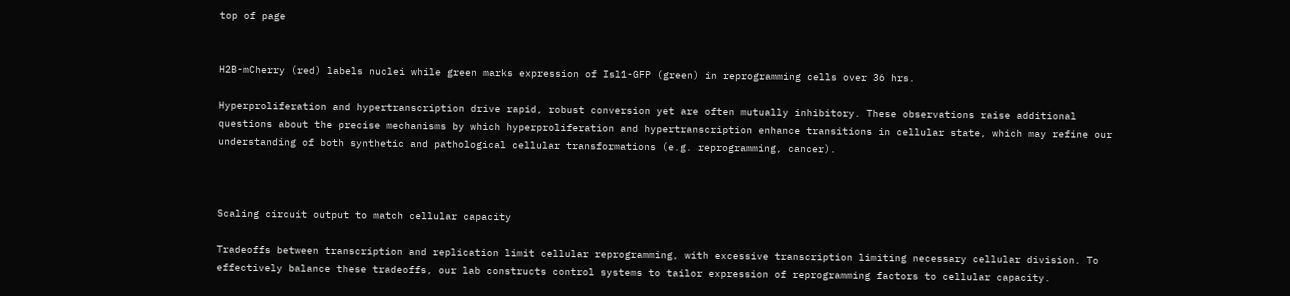top of page


H2B-mCherry (red) labels nuclei while green marks expression of Isl1-GFP (green) in reprogramming cells over 36 hrs.

Hyperproliferation and hypertranscription drive rapid, robust conversion yet are often mutually inhibitory. These observations raise additional questions about the precise mechanisms by which hyperproliferation and hypertranscription enhance transitions in cellular state, which may refine our understanding of both synthetic and pathological cellular transformations (e.g. reprogramming, cancer).



Scaling circuit output to match cellular capacity

Tradeoffs between transcription and replication limit cellular reprogramming, with excessive transcription limiting necessary cellular division. To effectively balance these tradeoffs, our lab constructs control systems to tailor expression of reprogramming factors to cellular capacity.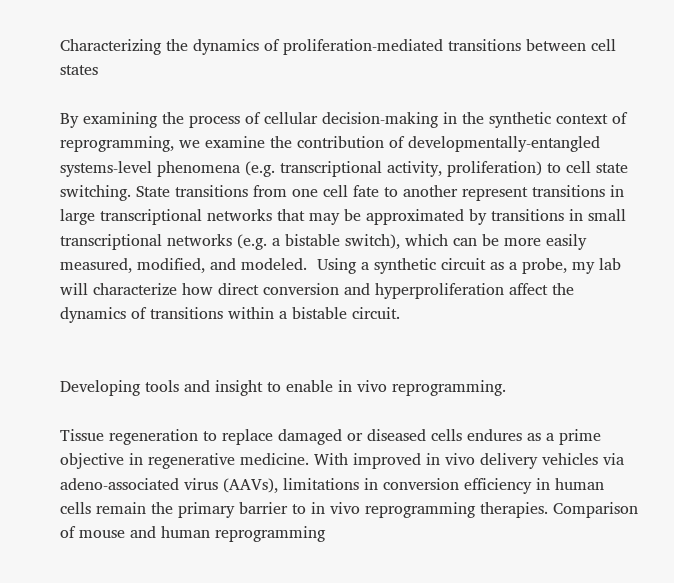Characterizing the dynamics of proliferation-mediated transitions between cell states

By examining the process of cellular decision-making in the synthetic context of reprogramming, we examine the contribution of developmentally-entangled systems-level phenomena (e.g. transcriptional activity, proliferation) to cell state switching. State transitions from one cell fate to another represent transitions in large transcriptional networks that may be approximated by transitions in small transcriptional networks (e.g. a bistable switch), which can be more easily measured, modified, and modeled.  Using a synthetic circuit as a probe, my lab will characterize how direct conversion and hyperproliferation affect the dynamics of transitions within a bistable circuit.


Developing tools and insight to enable in vivo reprogramming.

Tissue regeneration to replace damaged or diseased cells endures as a prime objective in regenerative medicine. With improved in vivo delivery vehicles via adeno-associated virus (AAVs), limitations in conversion efficiency in human cells remain the primary barrier to in vivo reprogramming therapies. Comparison of mouse and human reprogramming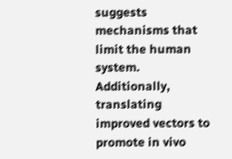suggests mechanisms that limit the human system. Additionally, translating improved vectors to promote in vivo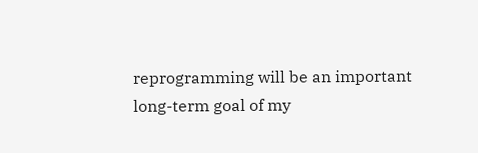reprogramming will be an important long-term goal of my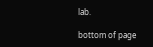lab.

bottom of page